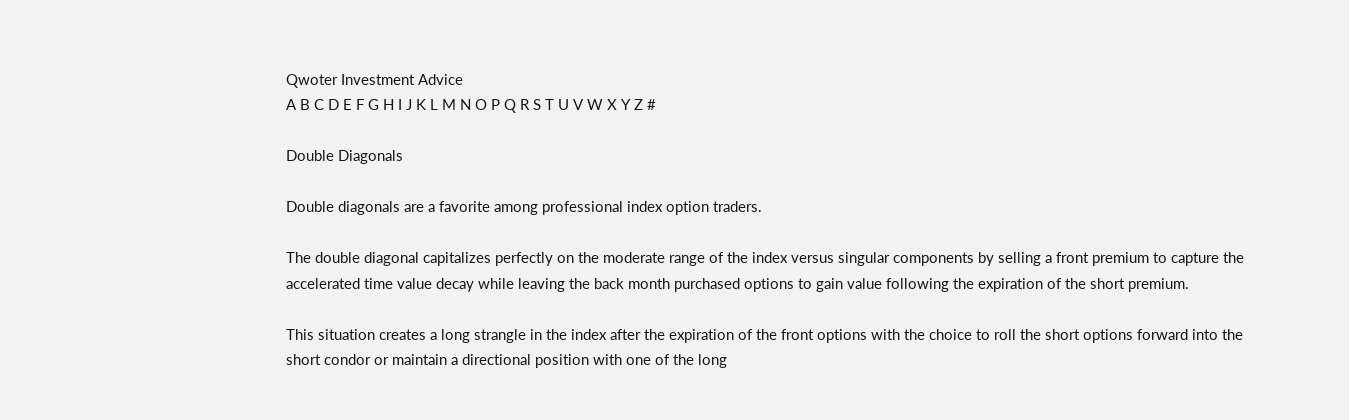Qwoter Investment Advice
A B C D E F G H I J K L M N O P Q R S T U V W X Y Z #

Double Diagonals

Double diagonals are a favorite among professional index option traders.

The double diagonal capitalizes perfectly on the moderate range of the index versus singular components by selling a front premium to capture the accelerated time value decay while leaving the back month purchased options to gain value following the expiration of the short premium.

This situation creates a long strangle in the index after the expiration of the front options with the choice to roll the short options forward into the short condor or maintain a directional position with one of the long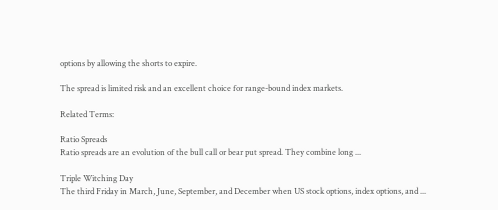options by allowing the shorts to expire.

The spread is limited risk and an excellent choice for range-bound index markets.

Related Terms:

Ratio Spreads
Ratio spreads are an evolution of the bull call or bear put spread. They combine long ...

Triple Witching Day
The third Friday in March, June, September, and December when US stock options, index options, and ...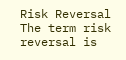Risk Reversal
The term risk reversal is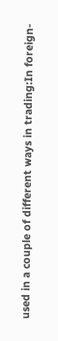used in a couple of different ways in trading:In foreign-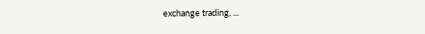exchange trading, ...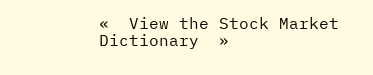«  View the Stock Market Dictionary  »